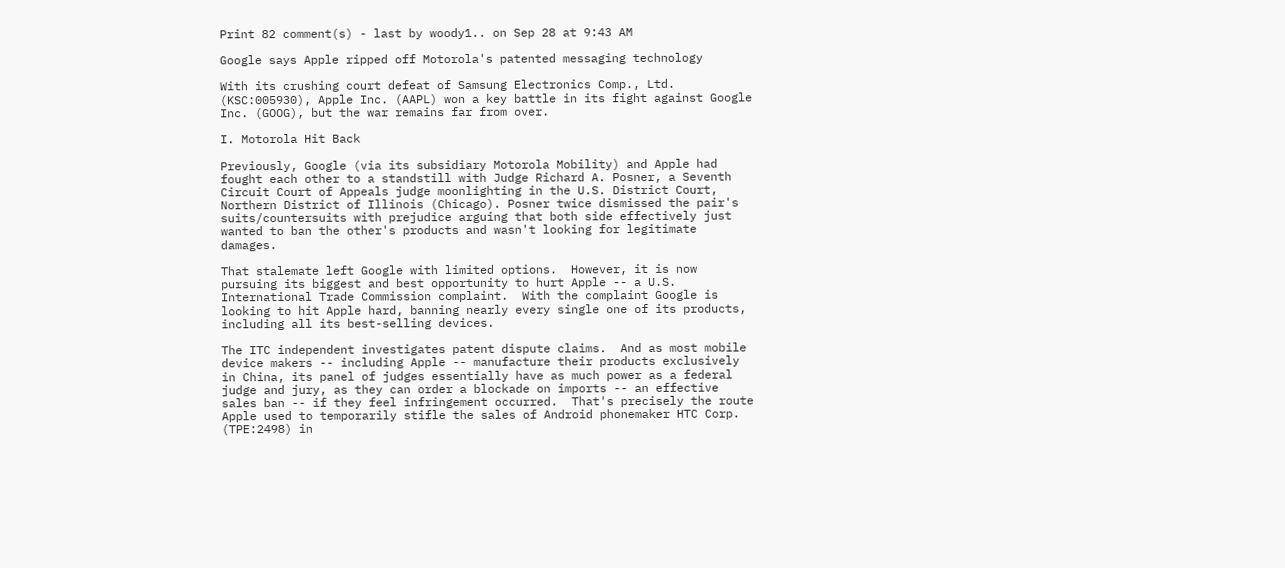Print 82 comment(s) - last by woody1.. on Sep 28 at 9:43 AM

Google says Apple ripped off Motorola's patented messaging technology

With its crushing court defeat of Samsung Electronics Comp., Ltd. (KSC:005930), Apple Inc. (AAPL) won a key battle in its fight against Google Inc. (GOOG), but the war remains far from over.

I. Motorola Hit Back

Previously, Google (via its subsidiary Motorola Mobility) and Apple had fought each other to a standstill with Judge Richard A. Posner, a Seventh Circuit Court of Appeals judge moonlighting in the U.S. District Court, Northern District of Illinois (Chicago). Posner twice dismissed the pair's suits/countersuits with prejudice arguing that both side effectively just wanted to ban the other's products and wasn't looking for legitimate damages.

That stalemate left Google with limited options.  However, it is now pursuing its biggest and best opportunity to hurt Apple -- a U.S. International Trade Commission complaint.  With the complaint Google is looking to hit Apple hard, banning nearly every single one of its products, including all its best-selling devices.

The ITC independent investigates patent dispute claims.  And as most mobile device makers -- including Apple -- manufacture their products exclusively in China, its panel of judges essentially have as much power as a federal judge and jury, as they can order a blockade on imports -- an effective sales ban -- if they feel infringement occurred.  That's precisely the route Apple used to temporarily stifle the sales of Android phonemaker HTC Corp. (TPE:2498) in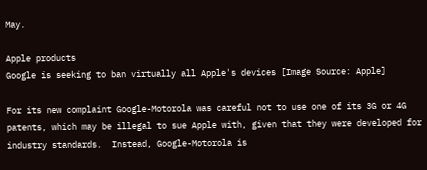May.

Apple products
Google is seeking to ban virtually all Apple's devices [Image Source: Apple]

For its new complaint Google-Motorola was careful not to use one of its 3G or 4G patents, which may be illegal to sue Apple with, given that they were developed for industry standards.  Instead, Google-Motorola is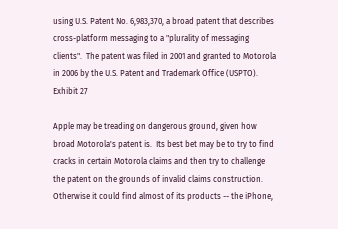using U.S. Patent No. 6,983,370, a broad patent that describes cross-platform messaging to a "plurality of messaging clients".  The patent was filed in 2001 and granted to Motorola in 2006 by the U.S. Patent and Trademark Office (USPTO).
Exhibit 27

Apple may be treading on dangerous ground, given how broad Motorola's patent is.  Its best bet may be to try to find cracks in certain Motorola claims and then try to challenge the patent on the grounds of invalid claims construction.  Otherwise it could find almost of its products -- the iPhone,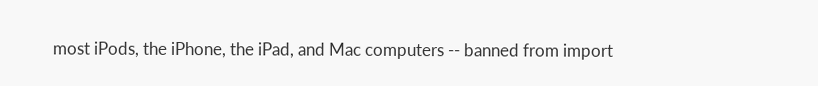most iPods, the iPhone, the iPad, and Mac computers -- banned from import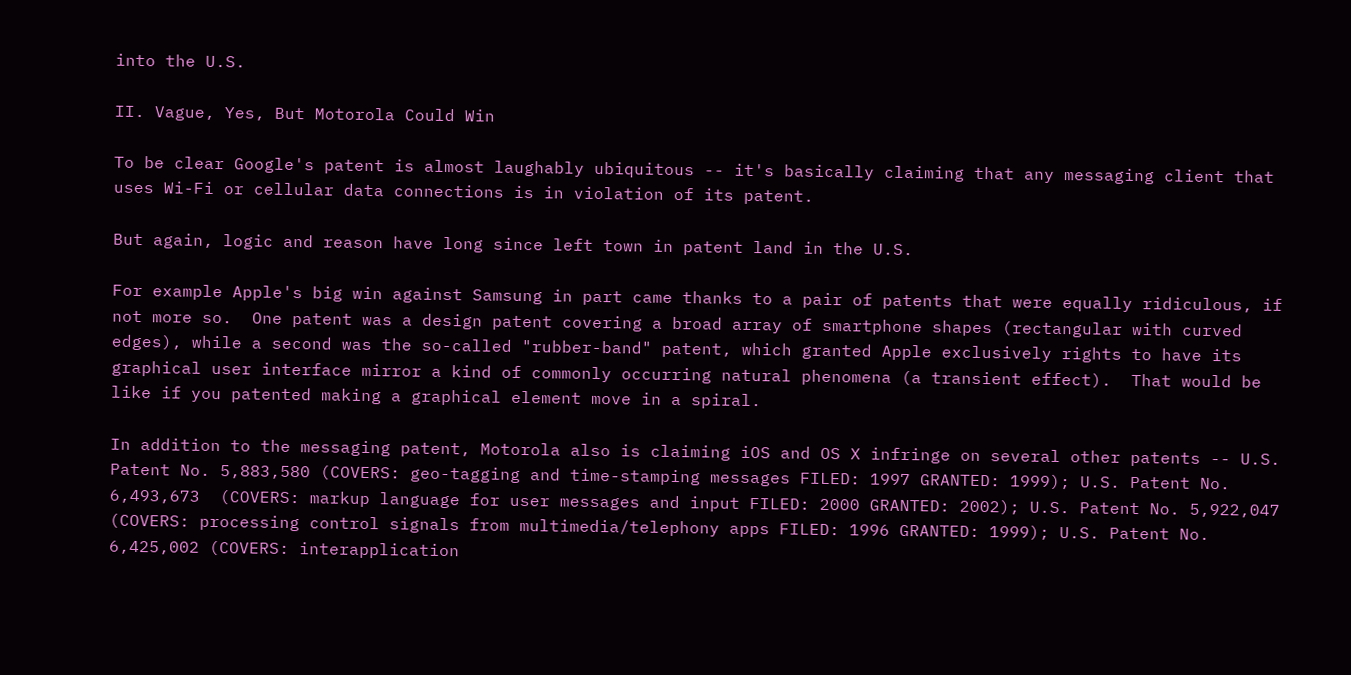into the U.S.

II. Vague, Yes, But Motorola Could Win

To be clear Google's patent is almost laughably ubiquitous -- it's basically claiming that any messaging client that uses Wi-Fi or cellular data connections is in violation of its patent.

But again, logic and reason have long since left town in patent land in the U.S.

For example Apple's big win against Samsung in part came thanks to a pair of patents that were equally ridiculous, if not more so.  One patent was a design patent covering a broad array of smartphone shapes (rectangular with curved edges), while a second was the so-called "rubber-band" patent, which granted Apple exclusively rights to have its graphical user interface mirror a kind of commonly occurring natural phenomena (a transient effect).  That would be like if you patented making a graphical element move in a spiral.

In addition to the messaging patent, Motorola also is claiming iOS and OS X infringe on several other patents -- U.S. Patent No. 5,883,580 (COVERS: geo-tagging and time-stamping messages FILED: 1997 GRANTED: 1999); U.S. Patent No. 6,493,673  (COVERS: markup language for user messages and input FILED: 2000 GRANTED: 2002); U.S. Patent No. 5,922,047 (COVERS: processing control signals from multimedia/telephony apps FILED: 1996 GRANTED: 1999); U.S. Patent No. 6,425,002 (COVERS: interapplication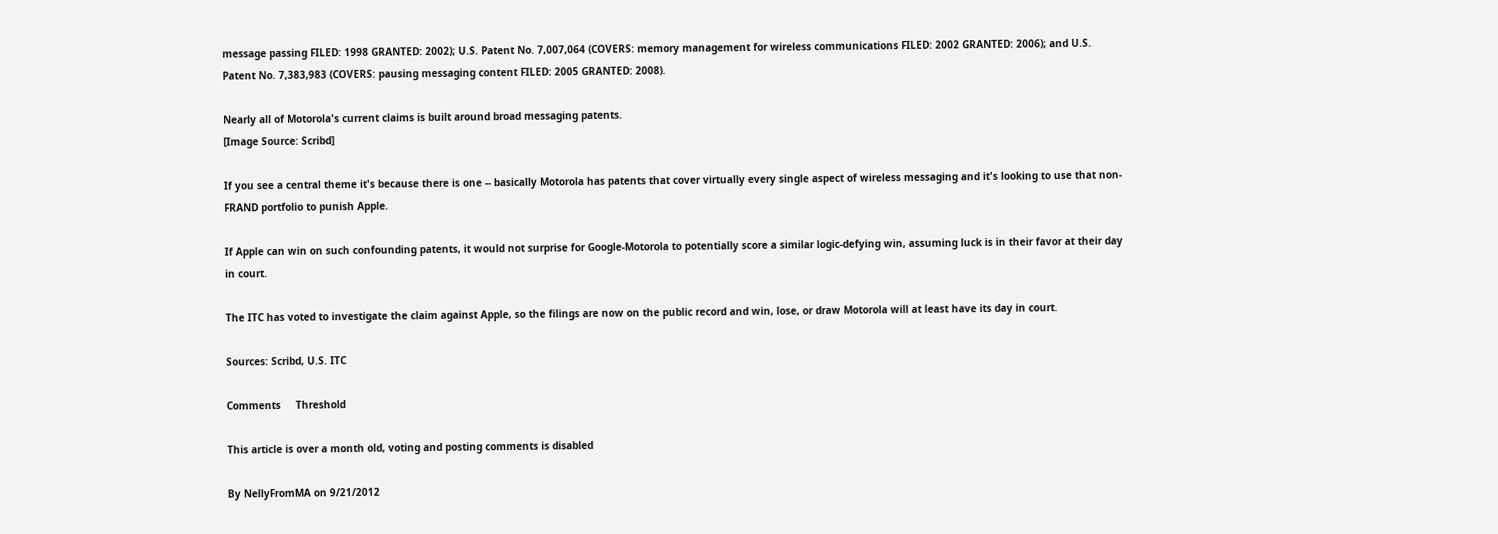message passing FILED: 1998 GRANTED: 2002); U.S. Patent No. 7,007,064 (COVERS: memory management for wireless communications FILED: 2002 GRANTED: 2006); and U.S. Patent No. 7,383,983 (COVERS: pausing messaging content FILED: 2005 GRANTED: 2008).

Nearly all of Motorola's current claims is built around broad messaging patents.
[Image Source: Scribd]

If you see a central theme it's because there is one -- basically Motorola has patents that cover virtually every single aspect of wireless messaging and it's looking to use that non-FRAND portfolio to punish Apple.

If Apple can win on such confounding patents, it would not surprise for Google-Motorola to potentially score a similar logic-defying win, assuming luck is in their favor at their day in court.

The ITC has voted to investigate the claim against Apple, so the filings are now on the public record and win, lose, or draw Motorola will at least have its day in court.

Sources: Scribd, U.S. ITC

Comments     Threshold

This article is over a month old, voting and posting comments is disabled

By NellyFromMA on 9/21/2012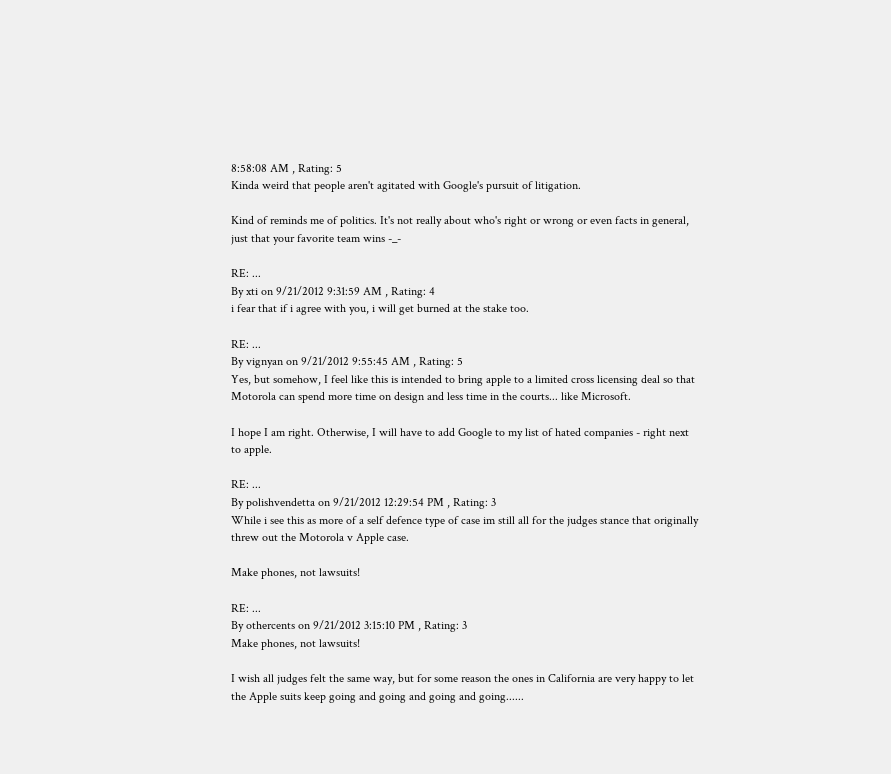8:58:08 AM , Rating: 5
Kinda weird that people aren't agitated with Google's pursuit of litigation.

Kind of reminds me of politics. It's not really about who's right or wrong or even facts in general, just that your favorite team wins -_-

RE: ...
By xti on 9/21/2012 9:31:59 AM , Rating: 4
i fear that if i agree with you, i will get burned at the stake too.

RE: ...
By vignyan on 9/21/2012 9:55:45 AM , Rating: 5
Yes, but somehow, I feel like this is intended to bring apple to a limited cross licensing deal so that Motorola can spend more time on design and less time in the courts... like Microsoft.

I hope I am right. Otherwise, I will have to add Google to my list of hated companies - right next to apple.

RE: ...
By polishvendetta on 9/21/2012 12:29:54 PM , Rating: 3
While i see this as more of a self defence type of case im still all for the judges stance that originally threw out the Motorola v Apple case.

Make phones, not lawsuits!

RE: ...
By othercents on 9/21/2012 3:15:10 PM , Rating: 3
Make phones, not lawsuits!

I wish all judges felt the same way, but for some reason the ones in California are very happy to let the Apple suits keep going and going and going and going......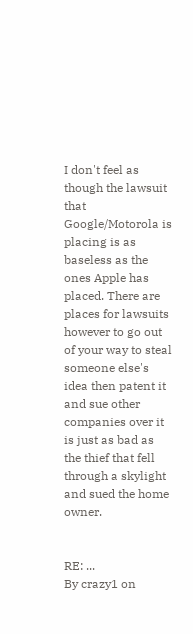I don't feel as though the lawsuit that Google/Motorola is placing is as baseless as the ones Apple has placed. There are places for lawsuits however to go out of your way to steal someone else's idea then patent it and sue other companies over it is just as bad as the thief that fell through a skylight and sued the home owner.


RE: ...
By crazy1 on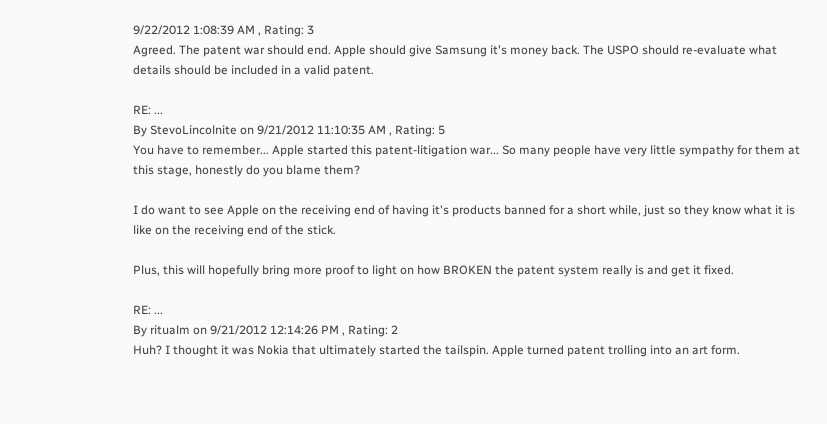9/22/2012 1:08:39 AM , Rating: 3
Agreed. The patent war should end. Apple should give Samsung it's money back. The USPO should re-evaluate what details should be included in a valid patent.

RE: ...
By StevoLincolnite on 9/21/2012 11:10:35 AM , Rating: 5
You have to remember... Apple started this patent-litigation war... So many people have very little sympathy for them at this stage, honestly do you blame them?

I do want to see Apple on the receiving end of having it's products banned for a short while, just so they know what it is like on the receiving end of the stick.

Plus, this will hopefully bring more proof to light on how BROKEN the patent system really is and get it fixed.

RE: ...
By ritualm on 9/21/2012 12:14:26 PM , Rating: 2
Huh? I thought it was Nokia that ultimately started the tailspin. Apple turned patent trolling into an art form.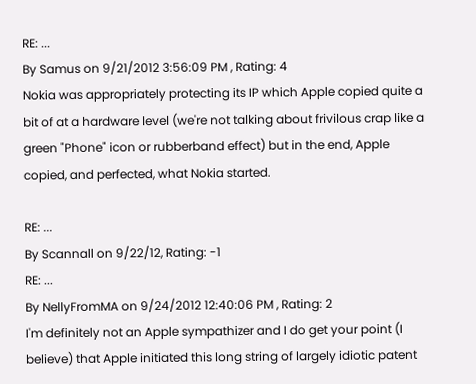RE: ...
By Samus on 9/21/2012 3:56:09 PM , Rating: 4
Nokia was appropriately protecting its IP which Apple copied quite a bit of at a hardware level (we're not talking about frivilous crap like a green "Phone" icon or rubberband effect) but in the end, Apple copied, and perfected, what Nokia started.

RE: ...
By Scannall on 9/22/12, Rating: -1
RE: ...
By NellyFromMA on 9/24/2012 12:40:06 PM , Rating: 2
I'm definitely not an Apple sympathizer and I do get your point (I believe) that Apple initiated this long string of largely idiotic patent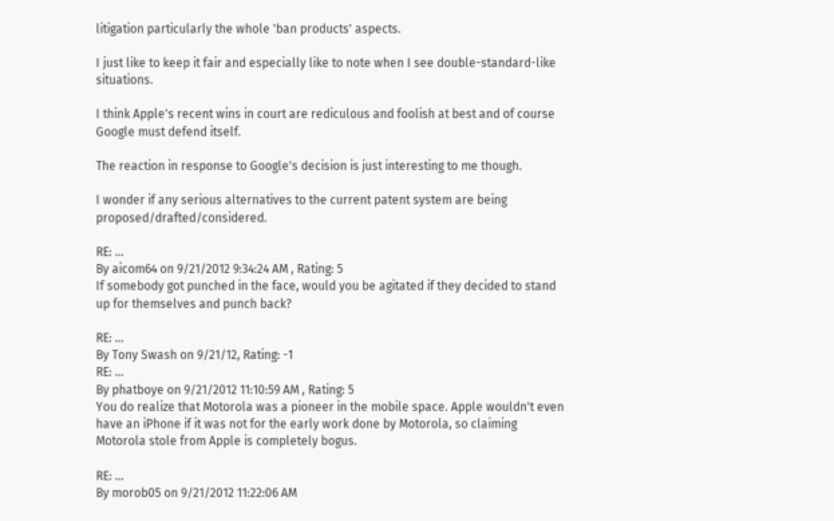litigation particularly the whole 'ban products' aspects.

I just like to keep it fair and especially like to note when I see double-standard-like situations.

I think Apple's recent wins in court are rediculous and foolish at best and of course Google must defend itself.

The reaction in response to Google's decision is just interesting to me though.

I wonder if any serious alternatives to the current patent system are being proposed/drafted/considered.

RE: ...
By aicom64 on 9/21/2012 9:34:24 AM , Rating: 5
If somebody got punched in the face, would you be agitated if they decided to stand up for themselves and punch back?

RE: ...
By Tony Swash on 9/21/12, Rating: -1
RE: ...
By phatboye on 9/21/2012 11:10:59 AM , Rating: 5
You do realize that Motorola was a pioneer in the mobile space. Apple wouldn't even have an iPhone if it was not for the early work done by Motorola, so claiming Motorola stole from Apple is completely bogus.

RE: ...
By morob05 on 9/21/2012 11:22:06 AM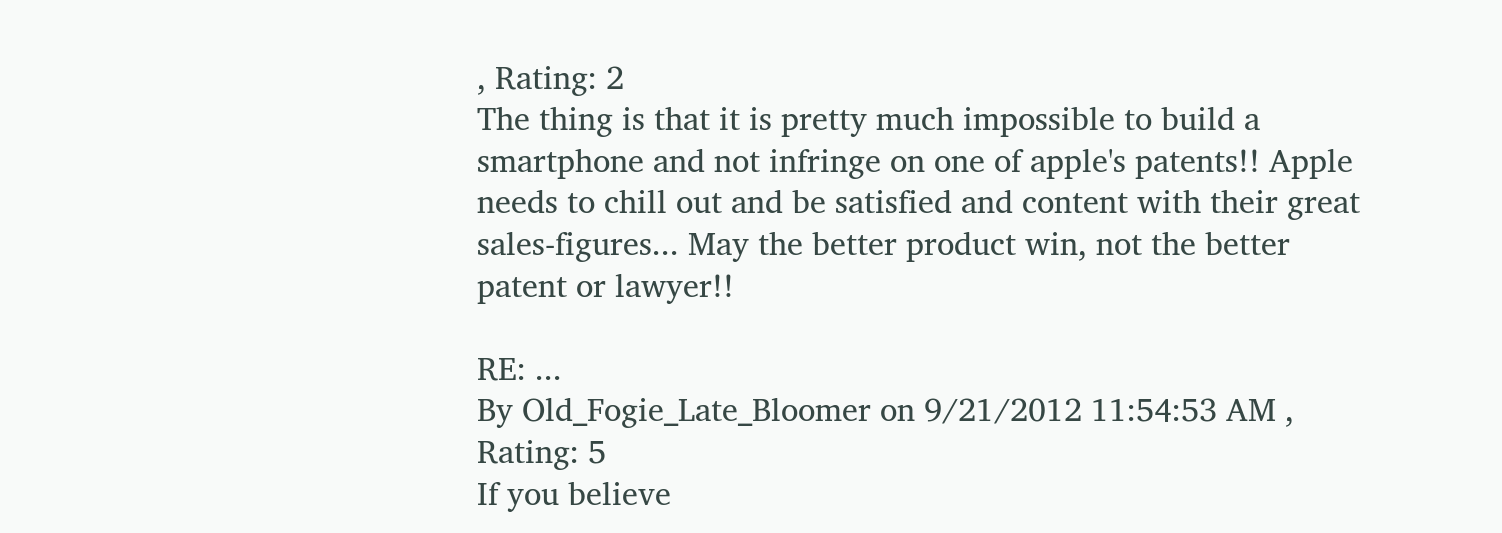, Rating: 2
The thing is that it is pretty much impossible to build a smartphone and not infringe on one of apple's patents!! Apple needs to chill out and be satisfied and content with their great sales-figures... May the better product win, not the better patent or lawyer!!

RE: ...
By Old_Fogie_Late_Bloomer on 9/21/2012 11:54:53 AM , Rating: 5
If you believe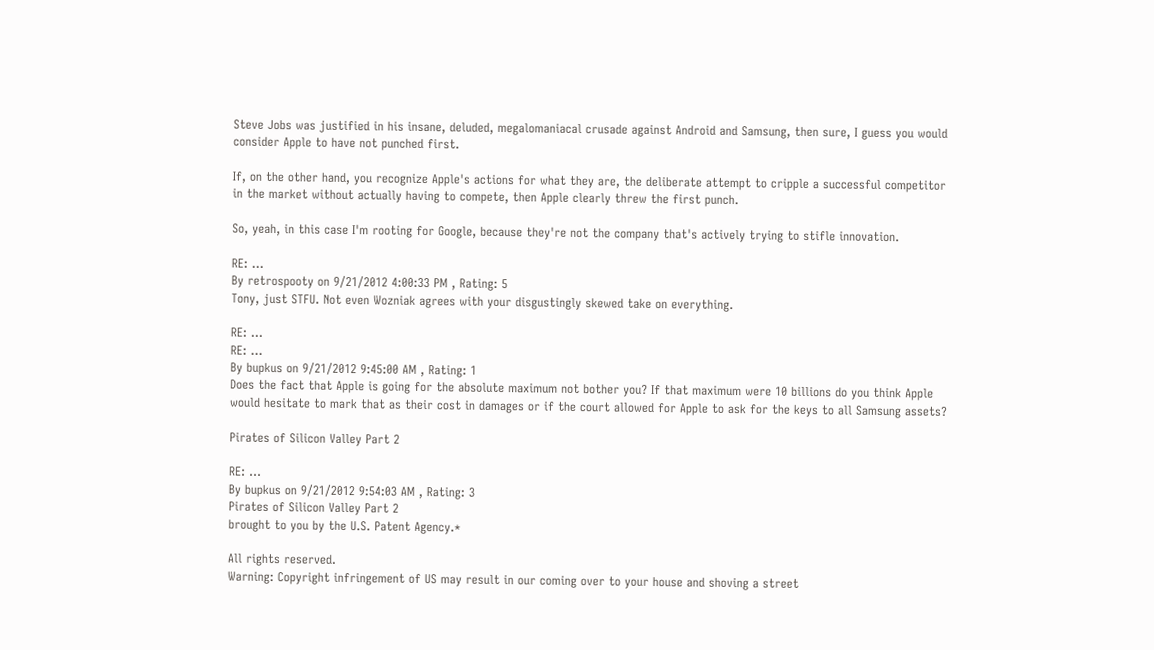Steve Jobs was justified in his insane, deluded, megalomaniacal crusade against Android and Samsung, then sure, I guess you would consider Apple to have not punched first.

If, on the other hand, you recognize Apple's actions for what they are, the deliberate attempt to cripple a successful competitor in the market without actually having to compete, then Apple clearly threw the first punch.

So, yeah, in this case I'm rooting for Google, because they're not the company that's actively trying to stifle innovation.

RE: ...
By retrospooty on 9/21/2012 4:00:33 PM , Rating: 5
Tony, just STFU. Not even Wozniak agrees with your disgustingly skewed take on everything.

RE: ...
RE: ...
By bupkus on 9/21/2012 9:45:00 AM , Rating: 1
Does the fact that Apple is going for the absolute maximum not bother you? If that maximum were 10 billions do you think Apple would hesitate to mark that as their cost in damages or if the court allowed for Apple to ask for the keys to all Samsung assets?

Pirates of Silicon Valley Part 2

RE: ...
By bupkus on 9/21/2012 9:54:03 AM , Rating: 3
Pirates of Silicon Valley Part 2
brought to you by the U.S. Patent Agency.*

All rights reserved.
Warning: Copyright infringement of US may result in our coming over to your house and shoving a street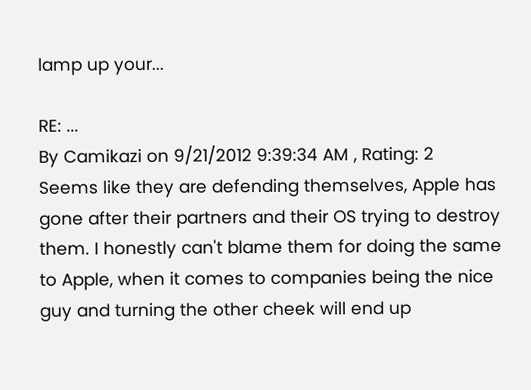lamp up your...

RE: ...
By Camikazi on 9/21/2012 9:39:34 AM , Rating: 2
Seems like they are defending themselves, Apple has gone after their partners and their OS trying to destroy them. I honestly can't blame them for doing the same to Apple, when it comes to companies being the nice guy and turning the other cheek will end up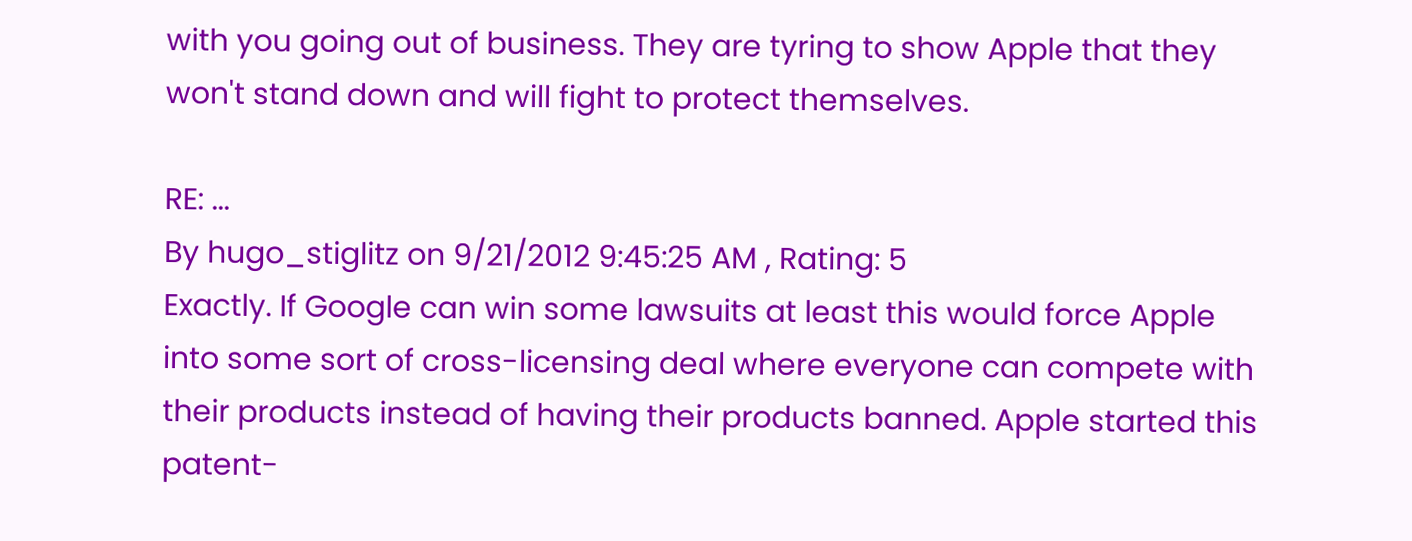with you going out of business. They are tyring to show Apple that they won't stand down and will fight to protect themselves.

RE: ...
By hugo_stiglitz on 9/21/2012 9:45:25 AM , Rating: 5
Exactly. If Google can win some lawsuits at least this would force Apple into some sort of cross-licensing deal where everyone can compete with their products instead of having their products banned. Apple started this patent-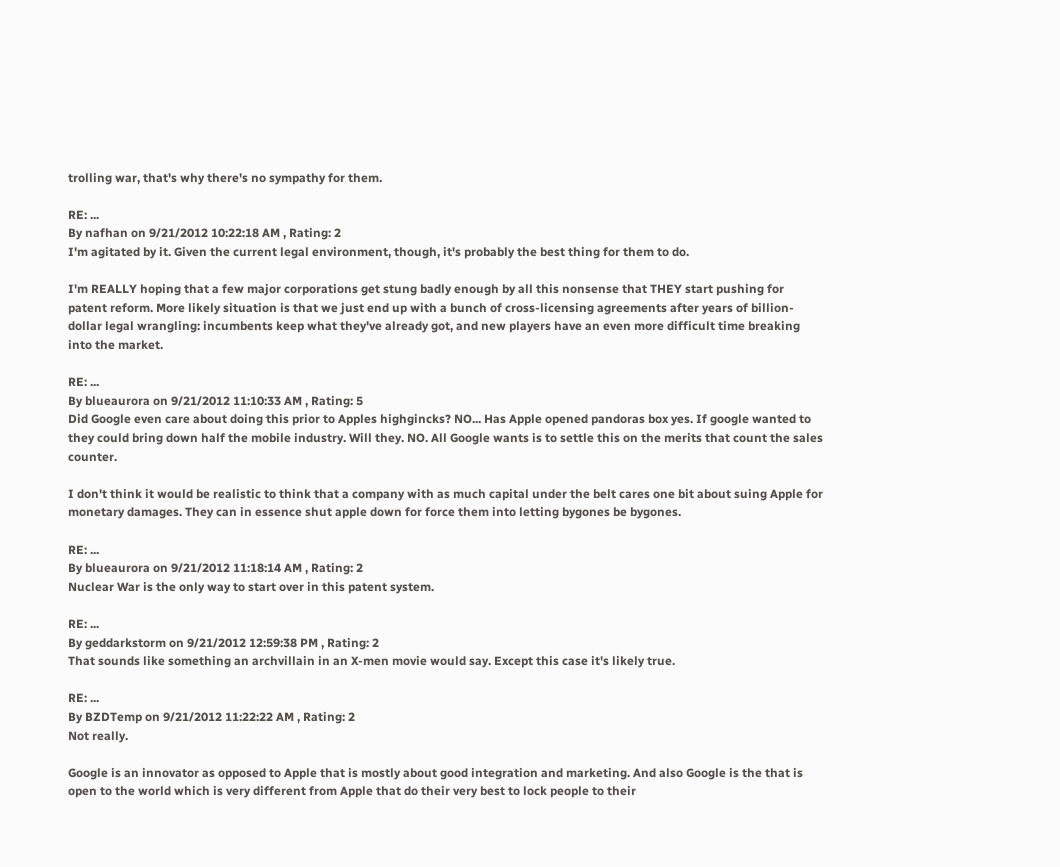trolling war, that's why there's no sympathy for them.

RE: ...
By nafhan on 9/21/2012 10:22:18 AM , Rating: 2
I'm agitated by it. Given the current legal environment, though, it's probably the best thing for them to do.

I'm REALLY hoping that a few major corporations get stung badly enough by all this nonsense that THEY start pushing for patent reform. More likely situation is that we just end up with a bunch of cross-licensing agreements after years of billion-dollar legal wrangling: incumbents keep what they've already got, and new players have an even more difficult time breaking into the market.

RE: ...
By blueaurora on 9/21/2012 11:10:33 AM , Rating: 5
Did Google even care about doing this prior to Apples highgincks? NO... Has Apple opened pandoras box yes. If google wanted to they could bring down half the mobile industry. Will they. NO. All Google wants is to settle this on the merits that count the sales counter.

I don't think it would be realistic to think that a company with as much capital under the belt cares one bit about suing Apple for monetary damages. They can in essence shut apple down for force them into letting bygones be bygones.

RE: ...
By blueaurora on 9/21/2012 11:18:14 AM , Rating: 2
Nuclear War is the only way to start over in this patent system.

RE: ...
By geddarkstorm on 9/21/2012 12:59:38 PM , Rating: 2
That sounds like something an archvillain in an X-men movie would say. Except this case it's likely true.

RE: ...
By BZDTemp on 9/21/2012 11:22:22 AM , Rating: 2
Not really.

Google is an innovator as opposed to Apple that is mostly about good integration and marketing. And also Google is the that is open to the world which is very different from Apple that do their very best to lock people to their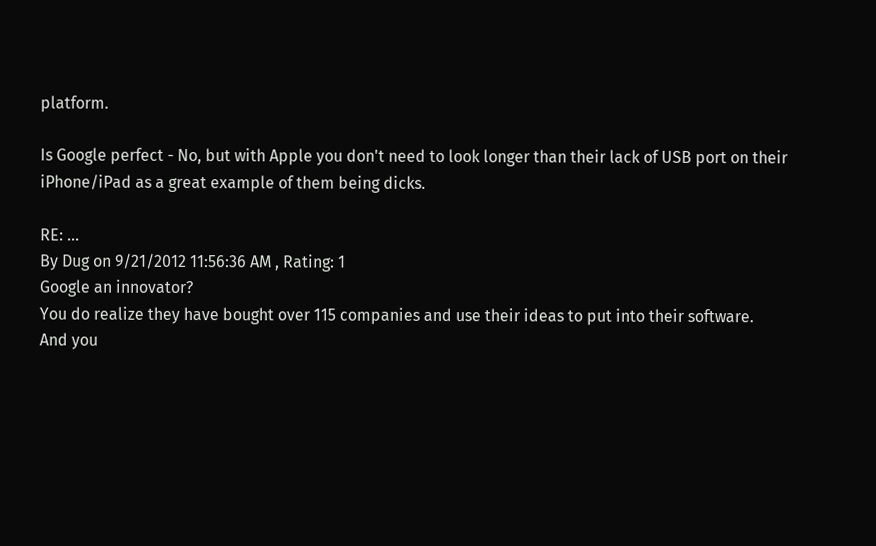platform.

Is Google perfect - No, but with Apple you don't need to look longer than their lack of USB port on their iPhone/iPad as a great example of them being dicks.

RE: ...
By Dug on 9/21/2012 11:56:36 AM , Rating: 1
Google an innovator?
You do realize they have bought over 115 companies and use their ideas to put into their software.
And you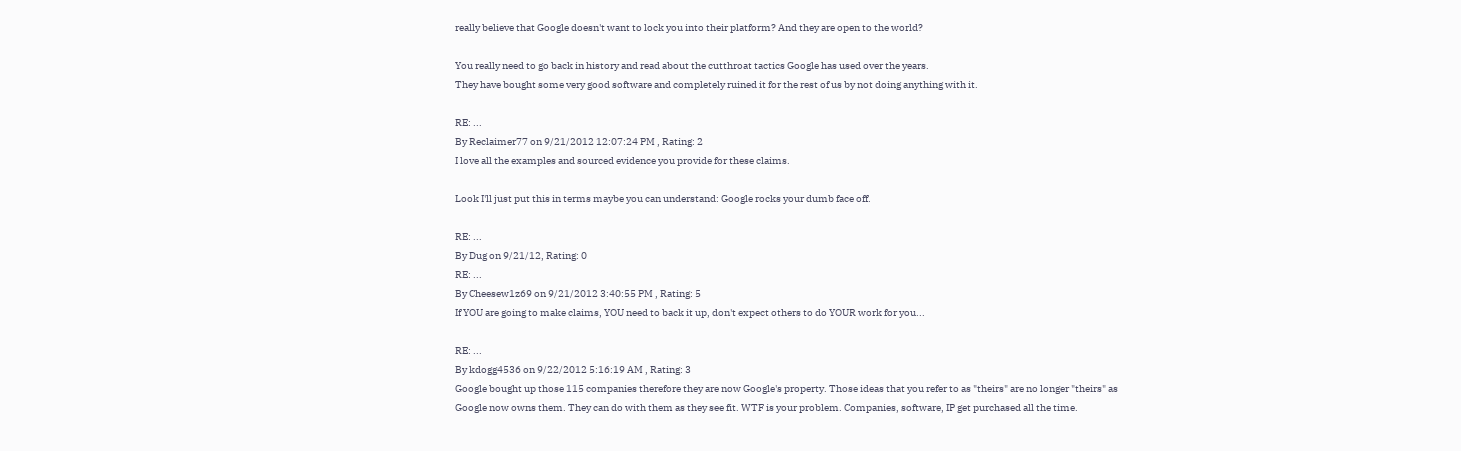really believe that Google doesn't want to lock you into their platform? And they are open to the world?

You really need to go back in history and read about the cutthroat tactics Google has used over the years.
They have bought some very good software and completely ruined it for the rest of us by not doing anything with it.

RE: ...
By Reclaimer77 on 9/21/2012 12:07:24 PM , Rating: 2
I love all the examples and sourced evidence you provide for these claims.

Look I'll just put this in terms maybe you can understand: Google rocks your dumb face off.

RE: ...
By Dug on 9/21/12, Rating: 0
RE: ...
By Cheesew1z69 on 9/21/2012 3:40:55 PM , Rating: 5
If YOU are going to make claims, YOU need to back it up, don't expect others to do YOUR work for you...

RE: ...
By kdogg4536 on 9/22/2012 5:16:19 AM , Rating: 3
Google bought up those 115 companies therefore they are now Google's property. Those ideas that you refer to as "theirs" are no longer "theirs" as Google now owns them. They can do with them as they see fit. WTF is your problem. Companies, software, IP get purchased all the time.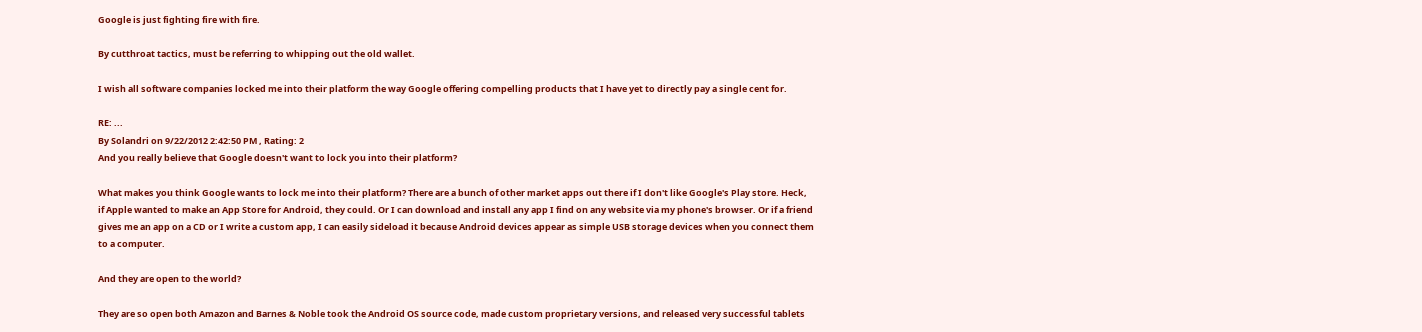Google is just fighting fire with fire.

By cutthroat tactics, must be referring to whipping out the old wallet.

I wish all software companies locked me into their platform the way Google offering compelling products that I have yet to directly pay a single cent for.

RE: ...
By Solandri on 9/22/2012 2:42:50 PM , Rating: 2
And you really believe that Google doesn't want to lock you into their platform?

What makes you think Google wants to lock me into their platform? There are a bunch of other market apps out there if I don't like Google's Play store. Heck, if Apple wanted to make an App Store for Android, they could. Or I can download and install any app I find on any website via my phone's browser. Or if a friend gives me an app on a CD or I write a custom app, I can easily sideload it because Android devices appear as simple USB storage devices when you connect them to a computer.

And they are open to the world?

They are so open both Amazon and Barnes & Noble took the Android OS source code, made custom proprietary versions, and released very successful tablets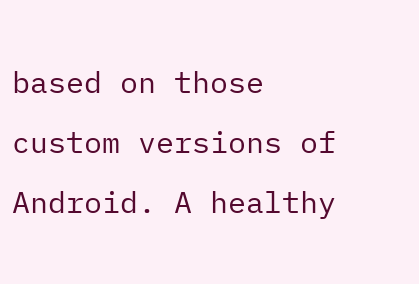based on those custom versions of Android. A healthy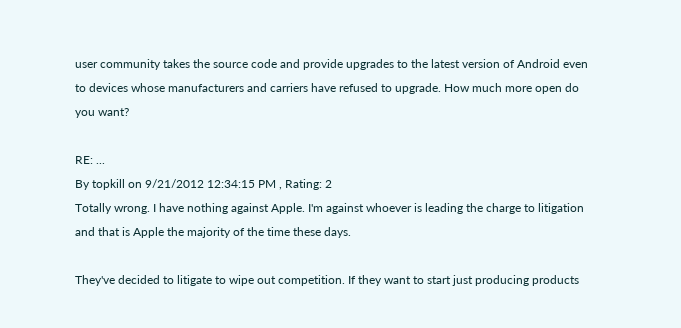user community takes the source code and provide upgrades to the latest version of Android even to devices whose manufacturers and carriers have refused to upgrade. How much more open do you want?

RE: ...
By topkill on 9/21/2012 12:34:15 PM , Rating: 2
Totally wrong. I have nothing against Apple. I'm against whoever is leading the charge to litigation and that is Apple the majority of the time these days.

They've decided to litigate to wipe out competition. If they want to start just producing products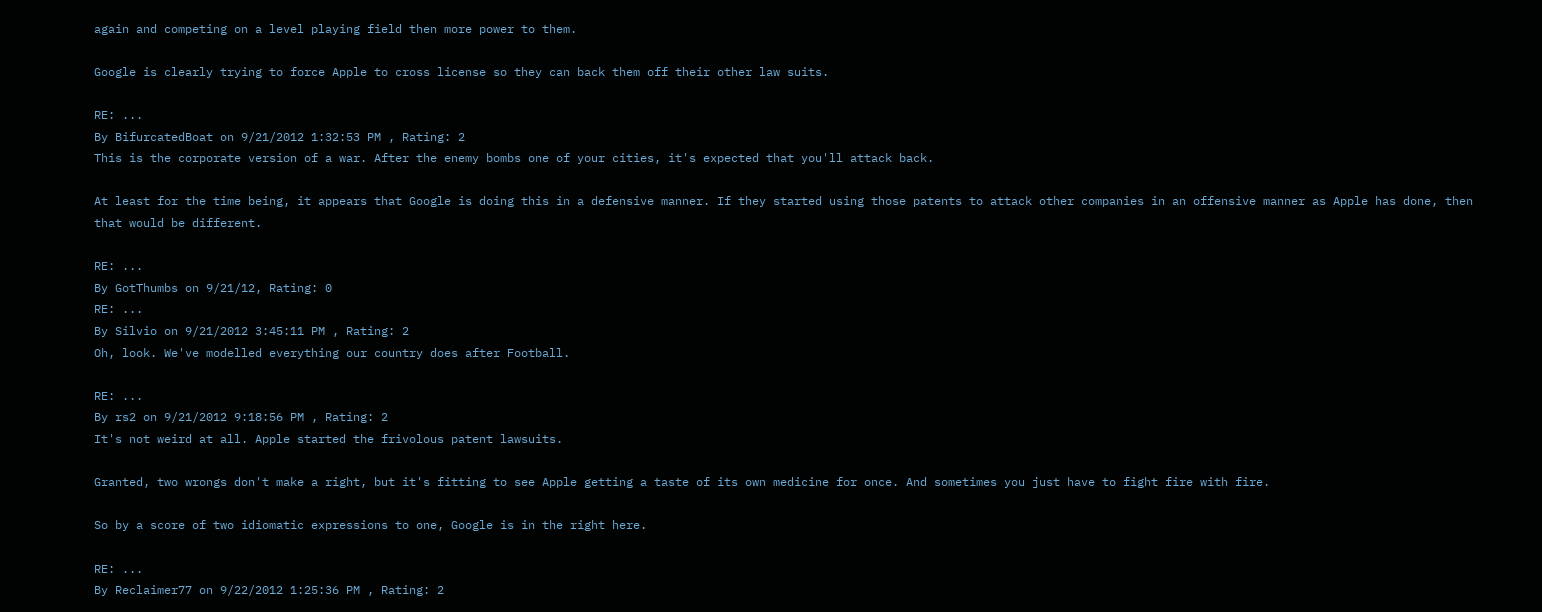again and competing on a level playing field then more power to them.

Google is clearly trying to force Apple to cross license so they can back them off their other law suits.

RE: ...
By BifurcatedBoat on 9/21/2012 1:32:53 PM , Rating: 2
This is the corporate version of a war. After the enemy bombs one of your cities, it's expected that you'll attack back.

At least for the time being, it appears that Google is doing this in a defensive manner. If they started using those patents to attack other companies in an offensive manner as Apple has done, then that would be different.

RE: ...
By GotThumbs on 9/21/12, Rating: 0
RE: ...
By Silvio on 9/21/2012 3:45:11 PM , Rating: 2
Oh, look. We've modelled everything our country does after Football.

RE: ...
By rs2 on 9/21/2012 9:18:56 PM , Rating: 2
It's not weird at all. Apple started the frivolous patent lawsuits.

Granted, two wrongs don't make a right, but it's fitting to see Apple getting a taste of its own medicine for once. And sometimes you just have to fight fire with fire.

So by a score of two idiomatic expressions to one, Google is in the right here.

RE: ...
By Reclaimer77 on 9/22/2012 1:25:36 PM , Rating: 2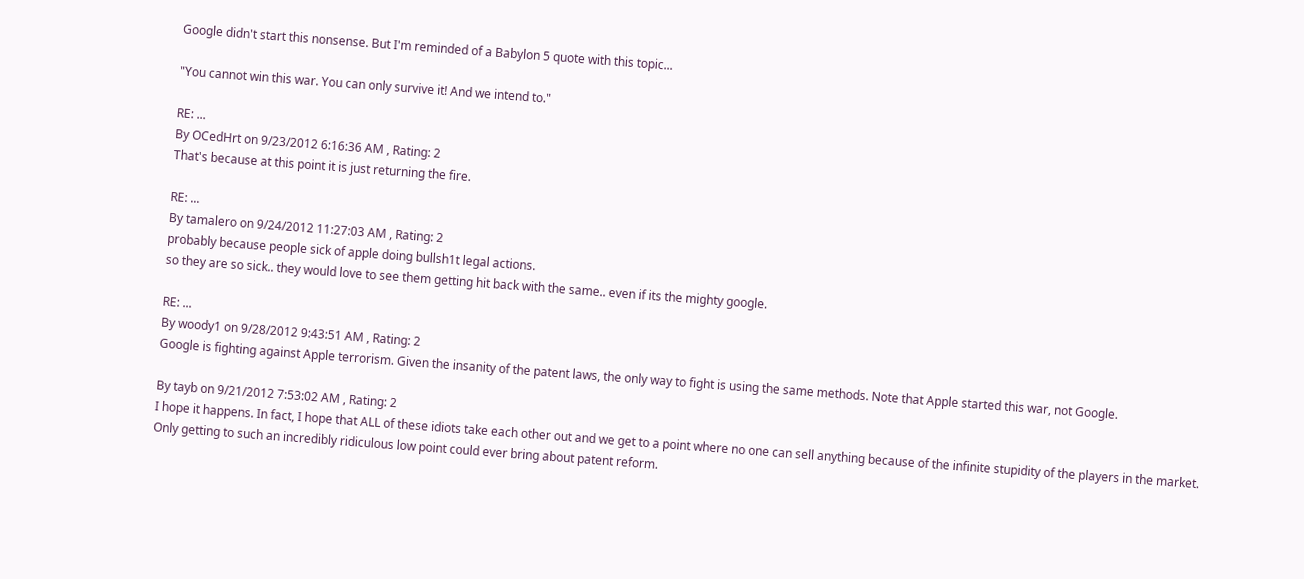Google didn't start this nonsense. But I'm reminded of a Babylon 5 quote with this topic...

"You cannot win this war. You can only survive it! And we intend to."

RE: ...
By OCedHrt on 9/23/2012 6:16:36 AM , Rating: 2
That's because at this point it is just returning the fire.

RE: ...
By tamalero on 9/24/2012 11:27:03 AM , Rating: 2
probably because people sick of apple doing bullsh1t legal actions.
so they are so sick.. they would love to see them getting hit back with the same.. even if its the mighty google.

RE: ...
By woody1 on 9/28/2012 9:43:51 AM , Rating: 2
Google is fighting against Apple terrorism. Given the insanity of the patent laws, the only way to fight is using the same methods. Note that Apple started this war, not Google.

By tayb on 9/21/2012 7:53:02 AM , Rating: 2
I hope it happens. In fact, I hope that ALL of these idiots take each other out and we get to a point where no one can sell anything because of the infinite stupidity of the players in the market. Only getting to such an incredibly ridiculous low point could ever bring about patent reform.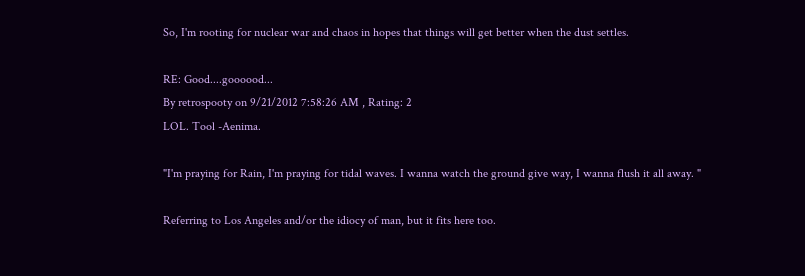So, I'm rooting for nuclear war and chaos in hopes that things will get better when the dust settles.

RE: Good....goooood...
By retrospooty on 9/21/2012 7:58:26 AM , Rating: 2
LOL. Tool -Aenima.

"I'm praying for Rain, I'm praying for tidal waves. I wanna watch the ground give way, I wanna flush it all away. "

Referring to Los Angeles and/or the idiocy of man, but it fits here too.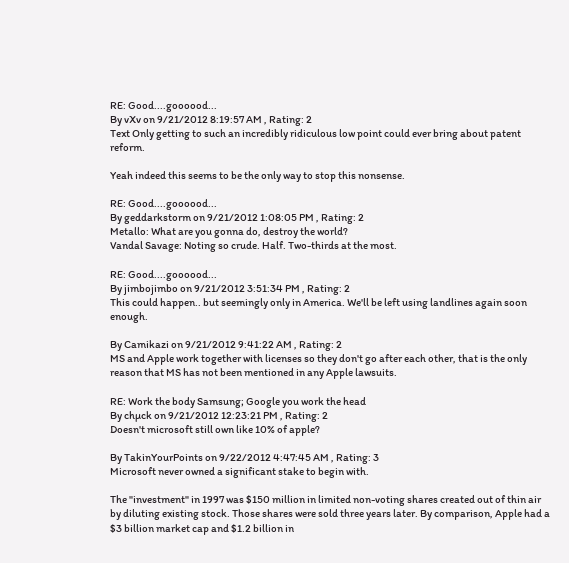RE: Good....goooood...
By vXv on 9/21/2012 8:19:57 AM , Rating: 2
Text Only getting to such an incredibly ridiculous low point could ever bring about patent reform.

Yeah indeed this seems to be the only way to stop this nonsense.

RE: Good....goooood...
By geddarkstorm on 9/21/2012 1:08:05 PM , Rating: 2
Metallo: What are you gonna do, destroy the world?
Vandal Savage: Noting so crude. Half. Two-thirds at the most.

RE: Good....goooood...
By jimbojimbo on 9/21/2012 3:51:34 PM , Rating: 2
This could happen.. but seemingly only in America. We'll be left using landlines again soon enough.

By Camikazi on 9/21/2012 9:41:22 AM , Rating: 2
MS and Apple work together with licenses so they don't go after each other, that is the only reason that MS has not been mentioned in any Apple lawsuits.

RE: Work the body Samsung; Google you work the head
By chµck on 9/21/2012 12:23:21 PM , Rating: 2
Doesn't microsoft still own like 10% of apple?

By TakinYourPoints on 9/22/2012 4:47:45 AM , Rating: 3
Microsoft never owned a significant stake to begin with.

The "investment" in 1997 was $150 million in limited non-voting shares created out of thin air by diluting existing stock. Those shares were sold three years later. By comparison, Apple had a $3 billion market cap and $1.2 billion in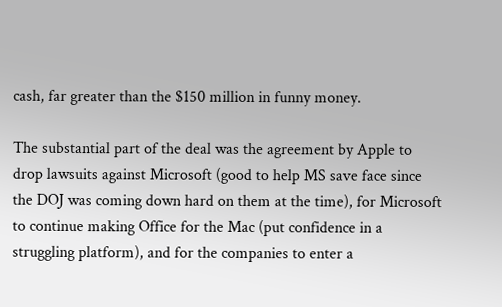cash, far greater than the $150 million in funny money.

The substantial part of the deal was the agreement by Apple to drop lawsuits against Microsoft (good to help MS save face since the DOJ was coming down hard on them at the time), for Microsoft to continue making Office for the Mac (put confidence in a struggling platform), and for the companies to enter a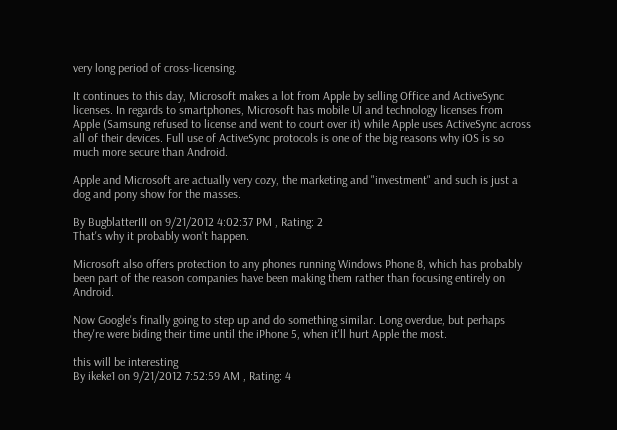very long period of cross-licensing.

It continues to this day, Microsoft makes a lot from Apple by selling Office and ActiveSync licenses. In regards to smartphones, Microsoft has mobile UI and technology licenses from Apple (Samsung refused to license and went to court over it) while Apple uses ActiveSync across all of their devices. Full use of ActiveSync protocols is one of the big reasons why iOS is so much more secure than Android.

Apple and Microsoft are actually very cozy, the marketing and "investment" and such is just a dog and pony show for the masses.

By BugblatterIII on 9/21/2012 4:02:37 PM , Rating: 2
That's why it probably won't happen.

Microsoft also offers protection to any phones running Windows Phone 8, which has probably been part of the reason companies have been making them rather than focusing entirely on Android.

Now Google's finally going to step up and do something similar. Long overdue, but perhaps they're were biding their time until the iPhone 5, when it'll hurt Apple the most.

this will be interesting
By ikeke1 on 9/21/2012 7:52:59 AM , Rating: 4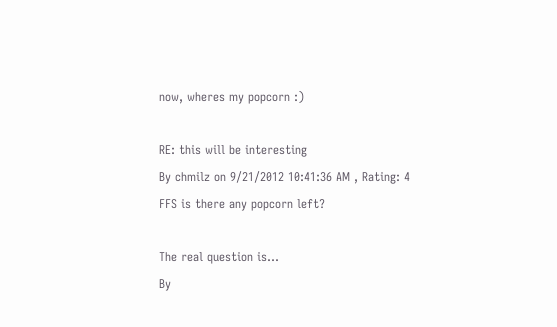now, wheres my popcorn :)

RE: this will be interesting
By chmilz on 9/21/2012 10:41:36 AM , Rating: 4
FFS is there any popcorn left?

The real question is...
By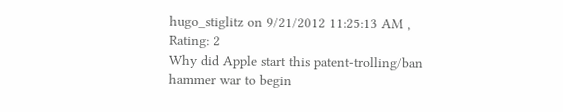hugo_stiglitz on 9/21/2012 11:25:13 AM , Rating: 2
Why did Apple start this patent-trolling/ban hammer war to begin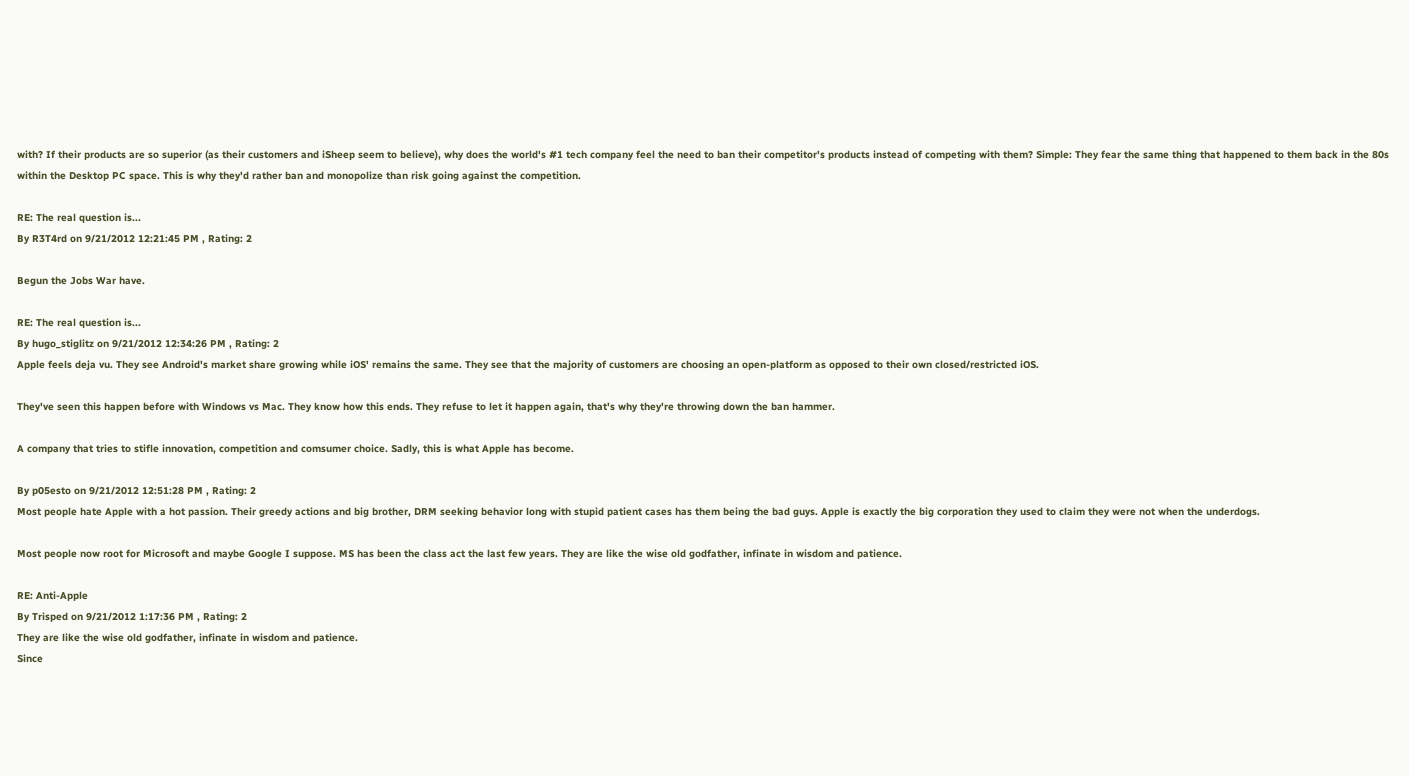with? If their products are so superior (as their customers and iSheep seem to believe), why does the world's #1 tech company feel the need to ban their competitor's products instead of competing with them? Simple: They fear the same thing that happened to them back in the 80s within the Desktop PC space. This is why they'd rather ban and monopolize than risk going against the competition.

RE: The real question is...
By R3T4rd on 9/21/2012 12:21:45 PM , Rating: 2

Begun the Jobs War have.

RE: The real question is...
By hugo_stiglitz on 9/21/2012 12:34:26 PM , Rating: 2
Apple feels deja vu. They see Android's market share growing while iOS' remains the same. They see that the majority of customers are choosing an open-platform as opposed to their own closed/restricted iOS.

They've seen this happen before with Windows vs Mac. They know how this ends. They refuse to let it happen again, that's why they're throwing down the ban hammer.

A company that tries to stifle innovation, competition and comsumer choice. Sadly, this is what Apple has become.

By p05esto on 9/21/2012 12:51:28 PM , Rating: 2
Most people hate Apple with a hot passion. Their greedy actions and big brother, DRM seeking behavior long with stupid patient cases has them being the bad guys. Apple is exactly the big corporation they used to claim they were not when the underdogs.

Most people now root for Microsoft and maybe Google I suppose. MS has been the class act the last few years. They are like the wise old godfather, infinate in wisdom and patience.

RE: Anti-Apple
By Trisped on 9/21/2012 1:17:36 PM , Rating: 2
They are like the wise old godfather, infinate in wisdom and patience.
Since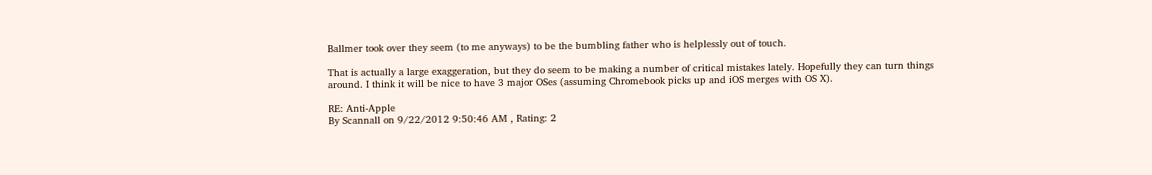Ballmer took over they seem (to me anyways) to be the bumbling father who is helplessly out of touch.

That is actually a large exaggeration, but they do seem to be making a number of critical mistakes lately. Hopefully they can turn things around. I think it will be nice to have 3 major OSes (assuming Chromebook picks up and iOS merges with OS X).

RE: Anti-Apple
By Scannall on 9/22/2012 9:50:46 AM , Rating: 2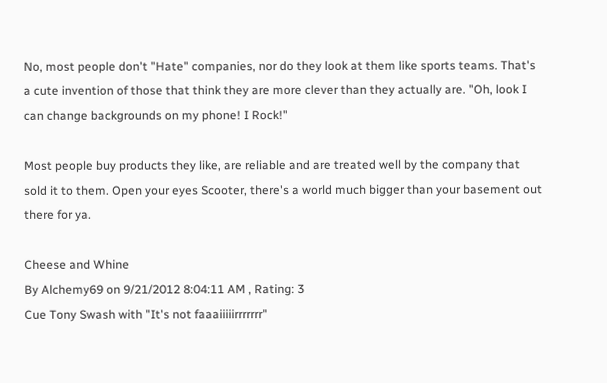No, most people don't "Hate" companies, nor do they look at them like sports teams. That's a cute invention of those that think they are more clever than they actually are. "Oh, look I can change backgrounds on my phone! I Rock!"

Most people buy products they like, are reliable and are treated well by the company that sold it to them. Open your eyes Scooter, there's a world much bigger than your basement out there for ya.

Cheese and Whine
By Alchemy69 on 9/21/2012 8:04:11 AM , Rating: 3
Cue Tony Swash with "It's not faaaiiiiirrrrrrr"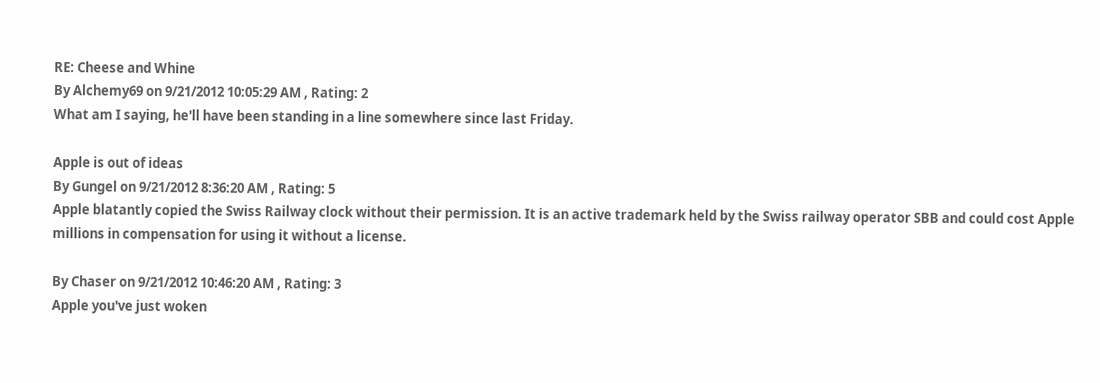RE: Cheese and Whine
By Alchemy69 on 9/21/2012 10:05:29 AM , Rating: 2
What am I saying, he'll have been standing in a line somewhere since last Friday.

Apple is out of ideas
By Gungel on 9/21/2012 8:36:20 AM , Rating: 5
Apple blatantly copied the Swiss Railway clock without their permission. It is an active trademark held by the Swiss railway operator SBB and could cost Apple millions in compensation for using it without a license.

By Chaser on 9/21/2012 10:46:20 AM , Rating: 3
Apple you've just woken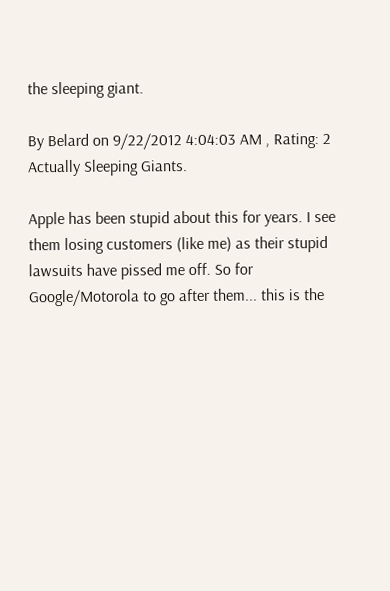the sleeping giant.

By Belard on 9/22/2012 4:04:03 AM , Rating: 2
Actually Sleeping Giants.

Apple has been stupid about this for years. I see them losing customers (like me) as their stupid lawsuits have pissed me off. So for Google/Motorola to go after them... this is the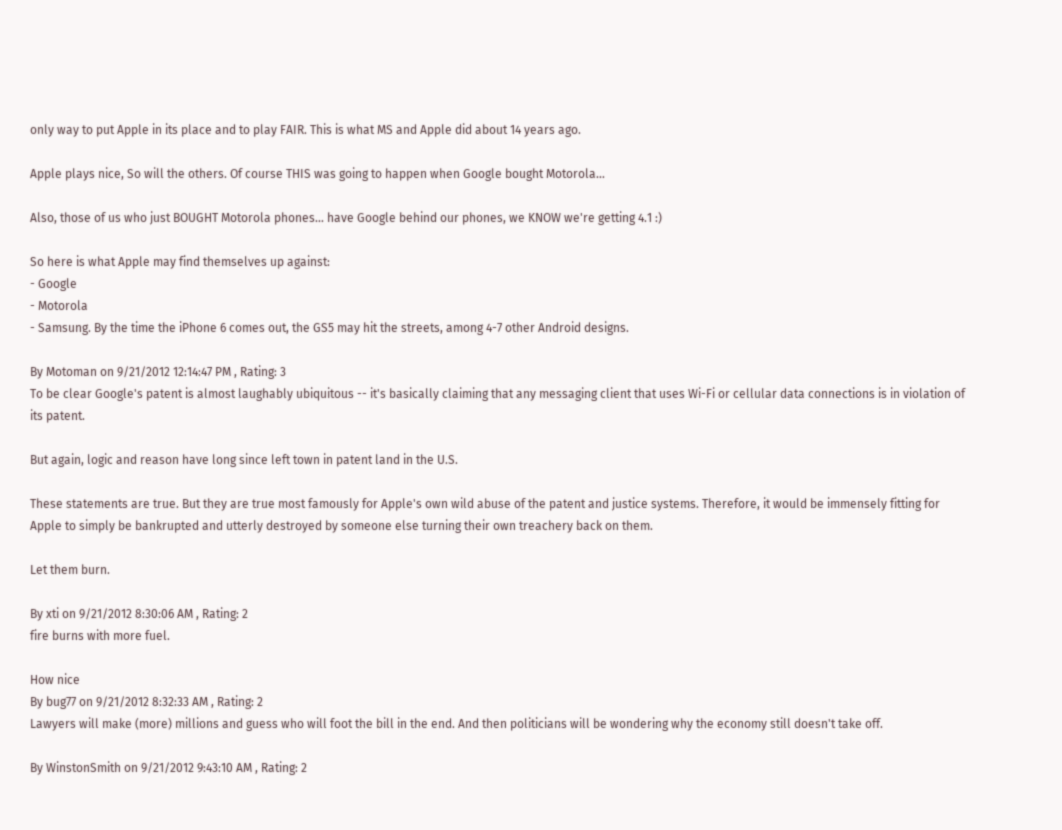only way to put Apple in its place and to play FAIR. This is what MS and Apple did about 14 years ago.

Apple plays nice, So will the others. Of course THIS was going to happen when Google bought Motorola...

Also, those of us who just BOUGHT Motorola phones... have Google behind our phones, we KNOW we're getting 4.1 :)

So here is what Apple may find themselves up against:
- Google
- Motorola
- Samsung. By the time the iPhone 6 comes out, the GS5 may hit the streets, among 4-7 other Android designs.

By Motoman on 9/21/2012 12:14:47 PM , Rating: 3
To be clear Google's patent is almost laughably ubiquitous -- it's basically claiming that any messaging client that uses Wi-Fi or cellular data connections is in violation of its patent.

But again, logic and reason have long since left town in patent land in the U.S.

These statements are true. But they are true most famously for Apple's own wild abuse of the patent and justice systems. Therefore, it would be immensely fitting for Apple to simply be bankrupted and utterly destroyed by someone else turning their own treachery back on them.

Let them burn.

By xti on 9/21/2012 8:30:06 AM , Rating: 2
fire burns with more fuel.

How nice
By bug77 on 9/21/2012 8:32:33 AM , Rating: 2
Lawyers will make (more) millions and guess who will foot the bill in the end. And then politicians will be wondering why the economy still doesn't take off.

By WinstonSmith on 9/21/2012 9:43:10 AM , Rating: 2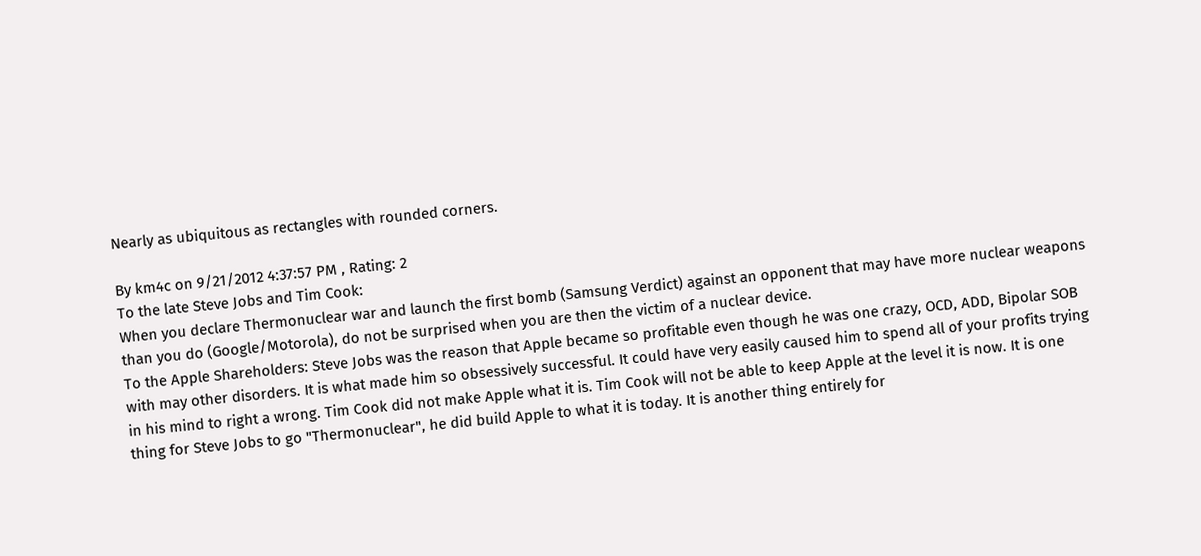Nearly as ubiquitous as rectangles with rounded corners.

By km4c on 9/21/2012 4:37:57 PM , Rating: 2
To the late Steve Jobs and Tim Cook:
When you declare Thermonuclear war and launch the first bomb (Samsung Verdict) against an opponent that may have more nuclear weapons than you do (Google/Motorola), do not be surprised when you are then the victim of a nuclear device.
To the Apple Shareholders: Steve Jobs was the reason that Apple became so profitable even though he was one crazy, OCD, ADD, Bipolar SOB with may other disorders. It is what made him so obsessively successful. It could have very easily caused him to spend all of your profits trying in his mind to right a wrong. Tim Cook did not make Apple what it is. Tim Cook will not be able to keep Apple at the level it is now. It is one thing for Steve Jobs to go "Thermonuclear", he did build Apple to what it is today. It is another thing entirely for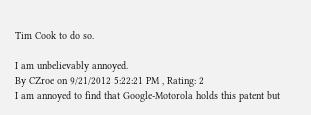Tim Cook to do so.

I am unbelievably annoyed.
By CZroe on 9/21/2012 5:22:21 PM , Rating: 2
I am annoyed to find that Google-Motorola holds this patent but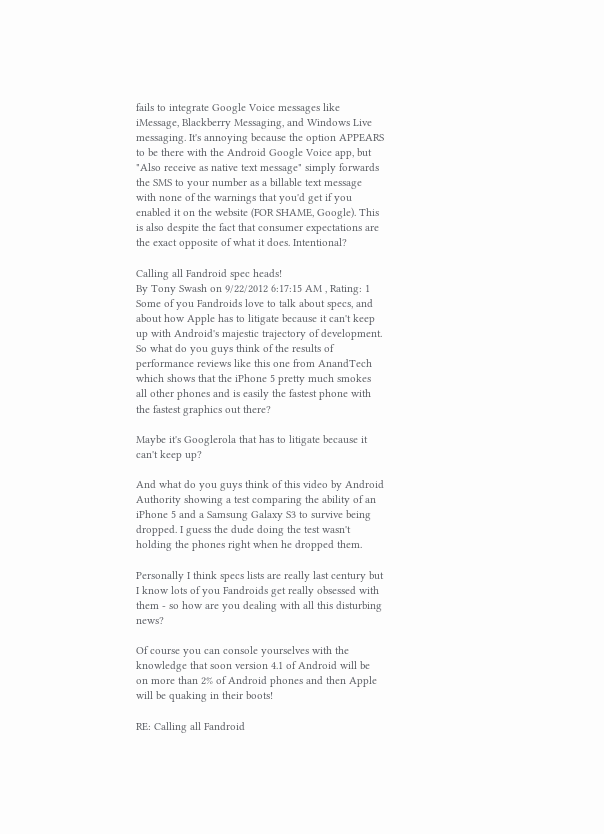fails to integrate Google Voice messages like iMessage, Blackberry Messaging, and Windows Live messaging. It's annoying because the option APPEARS to be there with the Android Google Voice app, but "Also receive as native text message" simply forwards the SMS to your number as a billable text message with none of the warnings that you'd get if you enabled it on the website (FOR SHAME, Google). This is also despite the fact that consumer expectations are the exact opposite of what it does. Intentional?

Calling all Fandroid spec heads!
By Tony Swash on 9/22/2012 6:17:15 AM , Rating: 1
Some of you Fandroids love to talk about specs, and about how Apple has to litigate because it can't keep up with Android's majestic trajectory of development. So what do you guys think of the results of performance reviews like this one from AnandTech which shows that the iPhone 5 pretty much smokes all other phones and is easily the fastest phone with the fastest graphics out there?

Maybe it's Googlerola that has to litigate because it can't keep up?

And what do you guys think of this video by Android Authority showing a test comparing the ability of an iPhone 5 and a Samsung Galaxy S3 to survive being dropped. I guess the dude doing the test wasn't holding the phones right when he dropped them.

Personally I think specs lists are really last century but I know lots of you Fandroids get really obsessed with them - so how are you dealing with all this disturbing news?

Of course you can console yourselves with the knowledge that soon version 4.1 of Android will be on more than 2% of Android phones and then Apple will be quaking in their boots!

RE: Calling all Fandroid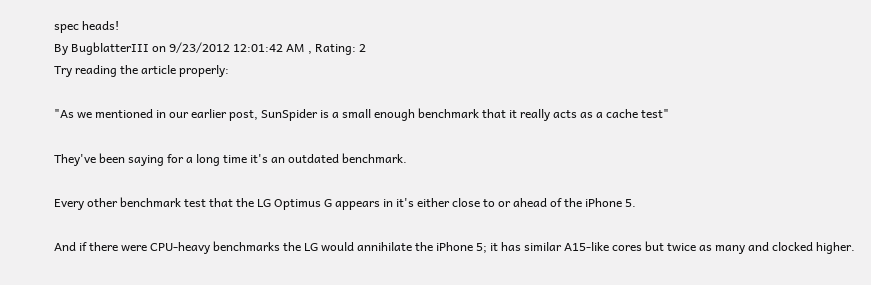spec heads!
By BugblatterIII on 9/23/2012 12:01:42 AM , Rating: 2
Try reading the article properly:

"As we mentioned in our earlier post, SunSpider is a small enough benchmark that it really acts as a cache test"

They've been saying for a long time it's an outdated benchmark.

Every other benchmark test that the LG Optimus G appears in it's either close to or ahead of the iPhone 5.

And if there were CPU-heavy benchmarks the LG would annihilate the iPhone 5; it has similar A15-like cores but twice as many and clocked higher.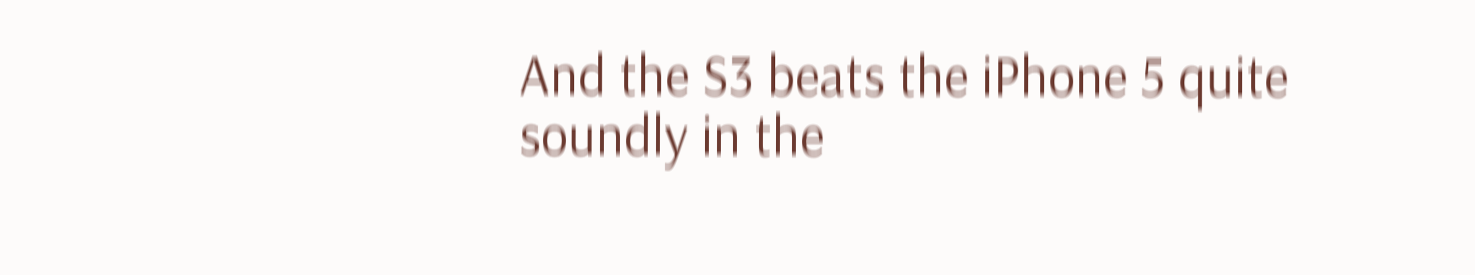And the S3 beats the iPhone 5 quite soundly in the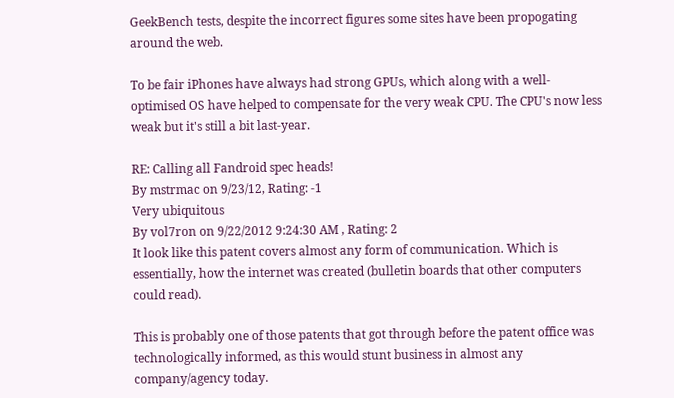GeekBench tests, despite the incorrect figures some sites have been propogating around the web.

To be fair iPhones have always had strong GPUs, which along with a well-optimised OS have helped to compensate for the very weak CPU. The CPU's now less weak but it's still a bit last-year.

RE: Calling all Fandroid spec heads!
By mstrmac on 9/23/12, Rating: -1
Very ubiquitous
By vol7ron on 9/22/2012 9:24:30 AM , Rating: 2
It look like this patent covers almost any form of communication. Which is essentially, how the internet was created (bulletin boards that other computers could read).

This is probably one of those patents that got through before the patent office was technologically informed, as this would stunt business in almost any company/agency today.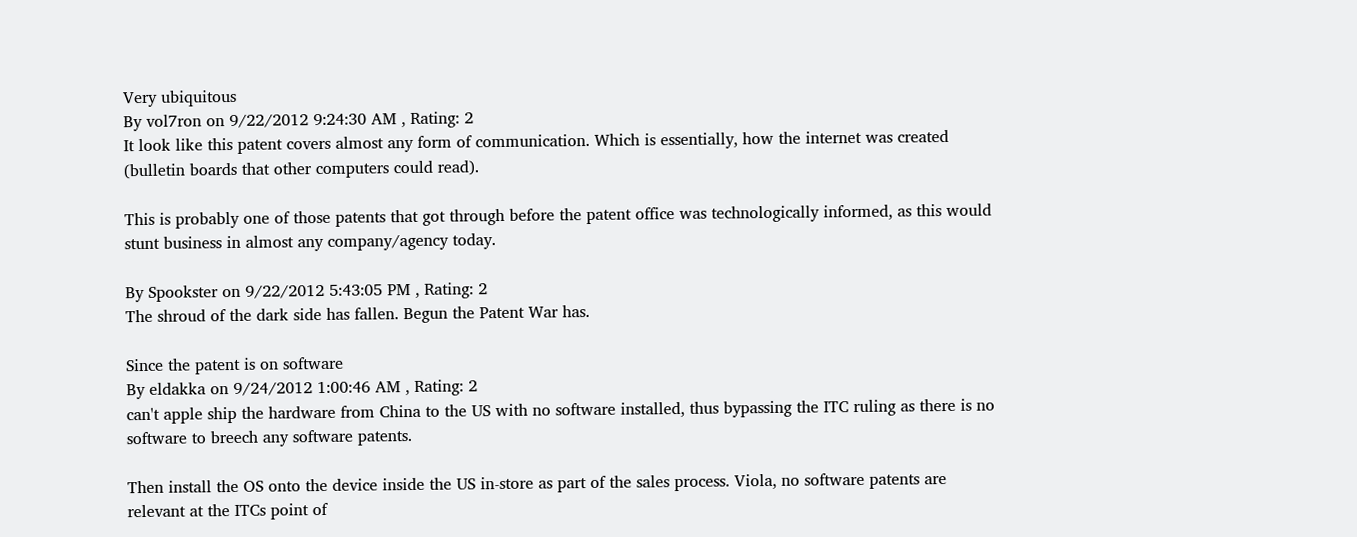Very ubiquitous
By vol7ron on 9/22/2012 9:24:30 AM , Rating: 2
It look like this patent covers almost any form of communication. Which is essentially, how the internet was created (bulletin boards that other computers could read).

This is probably one of those patents that got through before the patent office was technologically informed, as this would stunt business in almost any company/agency today.

By Spookster on 9/22/2012 5:43:05 PM , Rating: 2
The shroud of the dark side has fallen. Begun the Patent War has.

Since the patent is on software
By eldakka on 9/24/2012 1:00:46 AM , Rating: 2
can't apple ship the hardware from China to the US with no software installed, thus bypassing the ITC ruling as there is no software to breech any software patents.

Then install the OS onto the device inside the US in-store as part of the sales process. Viola, no software patents are relevant at the ITCs point of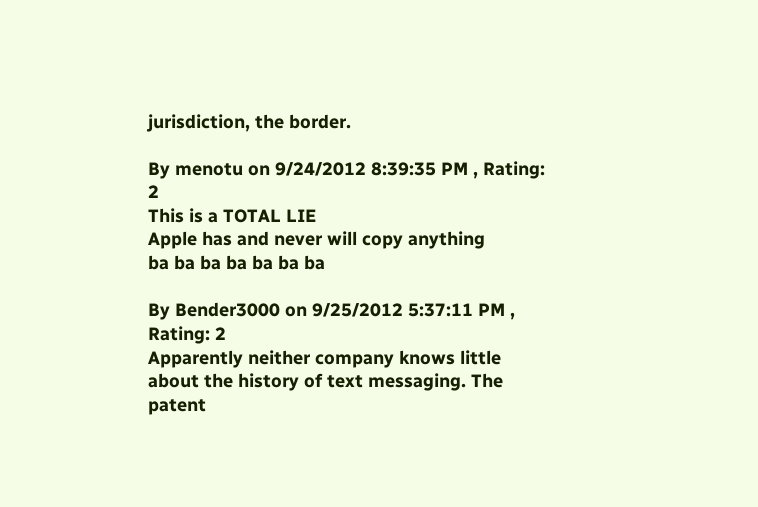jurisdiction, the border.

By menotu on 9/24/2012 8:39:35 PM , Rating: 2
This is a TOTAL LIE
Apple has and never will copy anything
ba ba ba ba ba ba ba

By Bender3000 on 9/25/2012 5:37:11 PM , Rating: 2
Apparently neither company knows little about the history of text messaging. The patent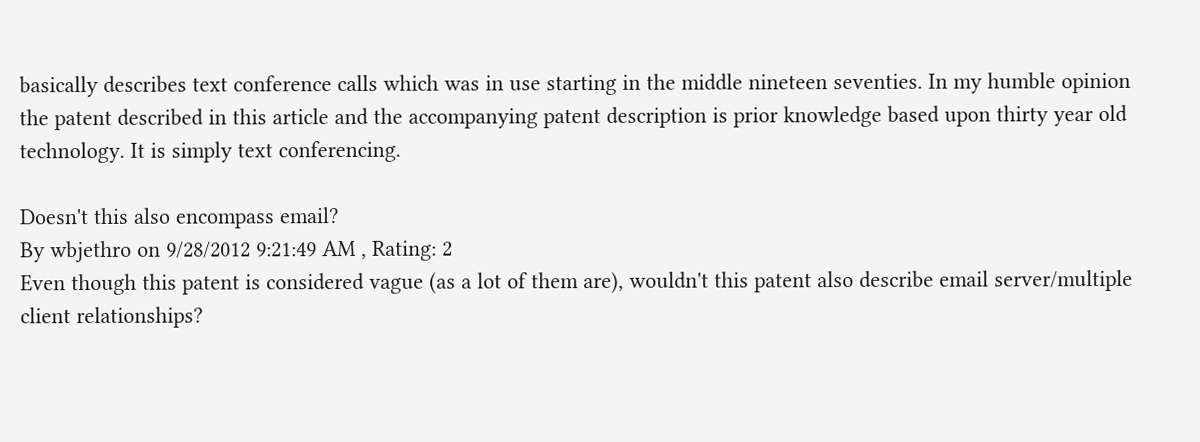basically describes text conference calls which was in use starting in the middle nineteen seventies. In my humble opinion the patent described in this article and the accompanying patent description is prior knowledge based upon thirty year old technology. It is simply text conferencing.

Doesn't this also encompass email?
By wbjethro on 9/28/2012 9:21:49 AM , Rating: 2
Even though this patent is considered vague (as a lot of them are), wouldn't this patent also describe email server/multiple client relationships?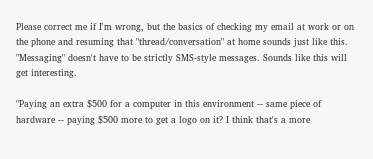Please correct me if I'm wrong, but the basics of checking my email at work or on the phone and resuming that "thread/conversation" at home sounds just like this. "Messaging" doesn't have to be strictly SMS-style messages. Sounds like this will get interesting.

"Paying an extra $500 for a computer in this environment -- same piece of hardware -- paying $500 more to get a logo on it? I think that's a more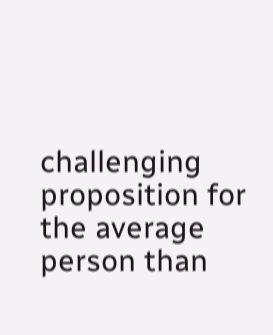challenging proposition for the average person than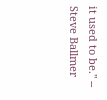it used to be." -- Steve Ballmer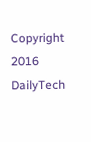Copyright 2016 DailyTech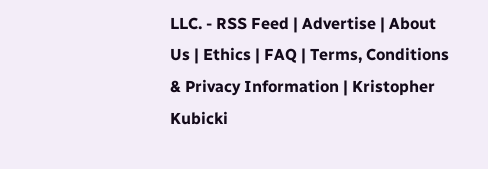LLC. - RSS Feed | Advertise | About Us | Ethics | FAQ | Terms, Conditions & Privacy Information | Kristopher Kubicki